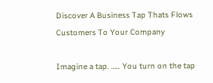Discover A Business Tap Thats Flows Customers To Your Company

Imagine a tap. ….. You turn on the tap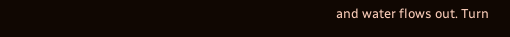and water flows out. Turn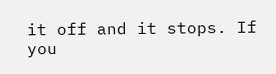it off and it stops. If you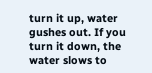turn it up, water gushes out. If you turn it down, the water slows to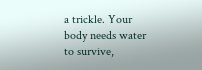a trickle. Your body needs water to survive,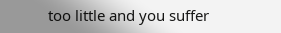too little and you suffer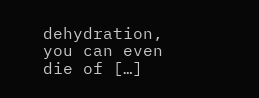dehydration, you can even die of […]